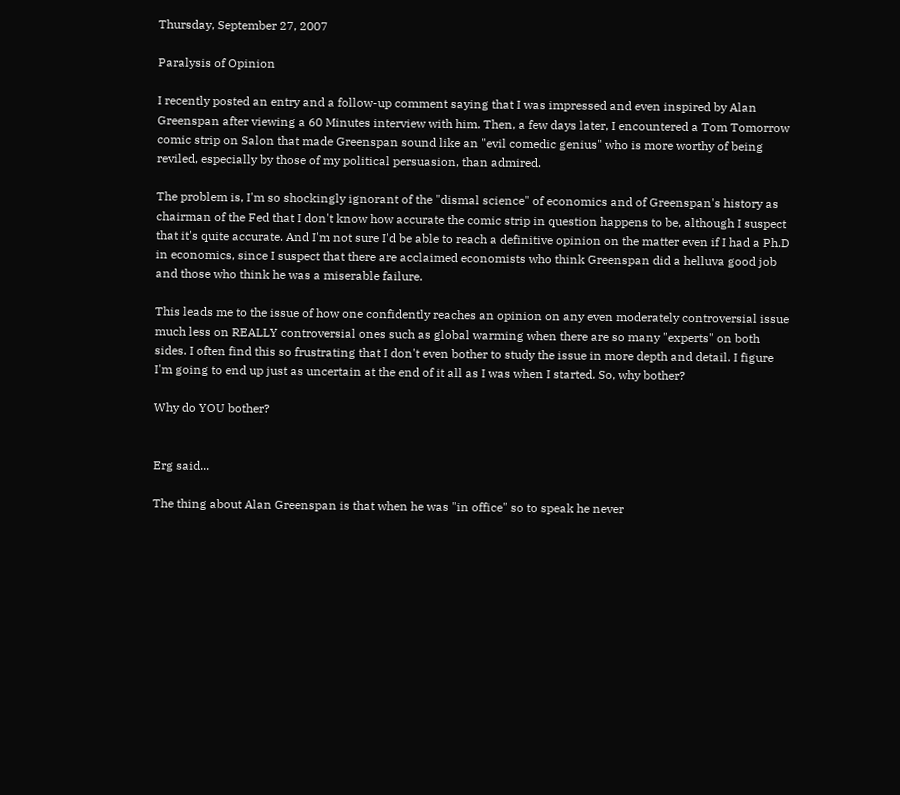Thursday, September 27, 2007

Paralysis of Opinion

I recently posted an entry and a follow-up comment saying that I was impressed and even inspired by Alan Greenspan after viewing a 60 Minutes interview with him. Then, a few days later, I encountered a Tom Tomorrow comic strip on Salon that made Greenspan sound like an "evil comedic genius" who is more worthy of being reviled, especially by those of my political persuasion, than admired.

The problem is, I'm so shockingly ignorant of the "dismal science" of economics and of Greenspan's history as chairman of the Fed that I don't know how accurate the comic strip in question happens to be, although I suspect that it's quite accurate. And I'm not sure I'd be able to reach a definitive opinion on the matter even if I had a Ph.D in economics, since I suspect that there are acclaimed economists who think Greenspan did a helluva good job and those who think he was a miserable failure.

This leads me to the issue of how one confidently reaches an opinion on any even moderately controversial issue much less on REALLY controversial ones such as global warming when there are so many "experts" on both sides. I often find this so frustrating that I don't even bother to study the issue in more depth and detail. I figure I'm going to end up just as uncertain at the end of it all as I was when I started. So, why bother?

Why do YOU bother?


Erg said...

The thing about Alan Greenspan is that when he was "in office" so to speak he never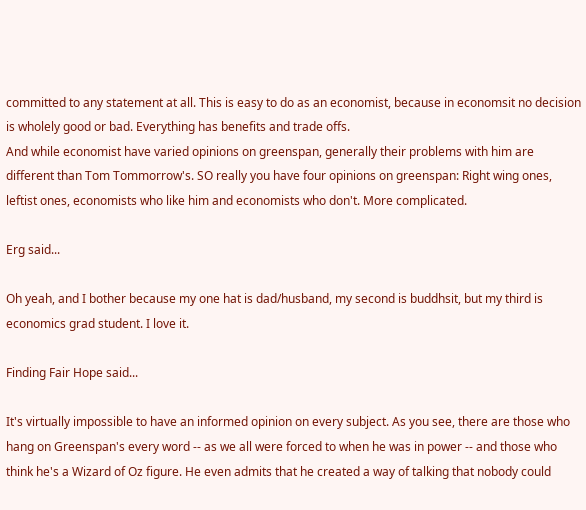committed to any statement at all. This is easy to do as an economist, because in economsit no decision is wholely good or bad. Everything has benefits and trade offs.
And while economist have varied opinions on greenspan, generally their problems with him are different than Tom Tommorrow's. SO really you have four opinions on greenspan: Right wing ones, leftist ones, economists who like him and economists who don't. More complicated.

Erg said...

Oh yeah, and I bother because my one hat is dad/husband, my second is buddhsit, but my third is economics grad student. I love it.

Finding Fair Hope said...

It's virtually impossible to have an informed opinion on every subject. As you see, there are those who hang on Greenspan's every word -- as we all were forced to when he was in power -- and those who think he's a Wizard of Oz figure. He even admits that he created a way of talking that nobody could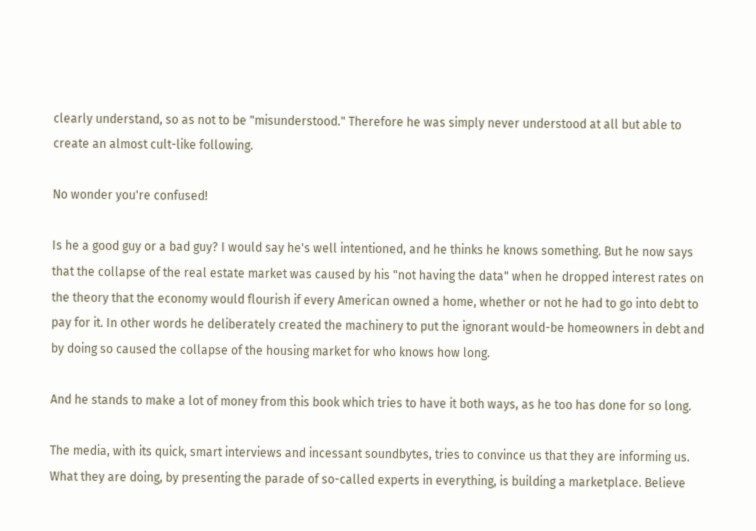clearly understand, so as not to be "misunderstood." Therefore he was simply never understood at all but able to create an almost cult-like following.

No wonder you're confused!

Is he a good guy or a bad guy? I would say he's well intentioned, and he thinks he knows something. But he now says that the collapse of the real estate market was caused by his "not having the data" when he dropped interest rates on the theory that the economy would flourish if every American owned a home, whether or not he had to go into debt to pay for it. In other words he deliberately created the machinery to put the ignorant would-be homeowners in debt and by doing so caused the collapse of the housing market for who knows how long.

And he stands to make a lot of money from this book which tries to have it both ways, as he too has done for so long.

The media, with its quick, smart interviews and incessant soundbytes, tries to convince us that they are informing us. What they are doing, by presenting the parade of so-called experts in everything, is building a marketplace. Believe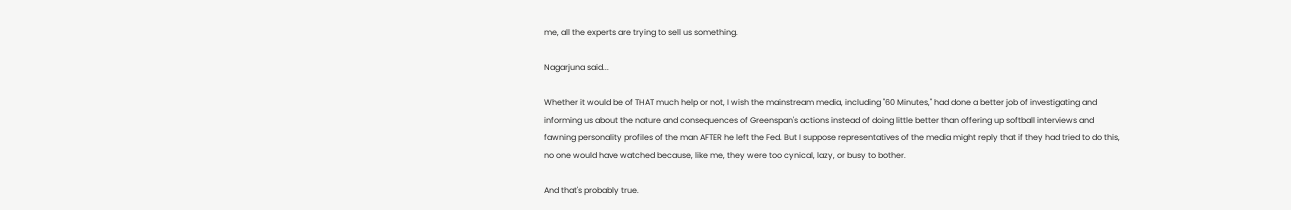me, all the experts are trying to sell us something.

Nagarjuna said...

Whether it would be of THAT much help or not, I wish the mainstream media, including "60 Minutes," had done a better job of investigating and informing us about the nature and consequences of Greenspan's actions instead of doing little better than offering up softball interviews and fawning personality profiles of the man AFTER he left the Fed. But I suppose representatives of the media might reply that if they had tried to do this, no one would have watched because, like me, they were too cynical, lazy, or busy to bother.

And that's probably true.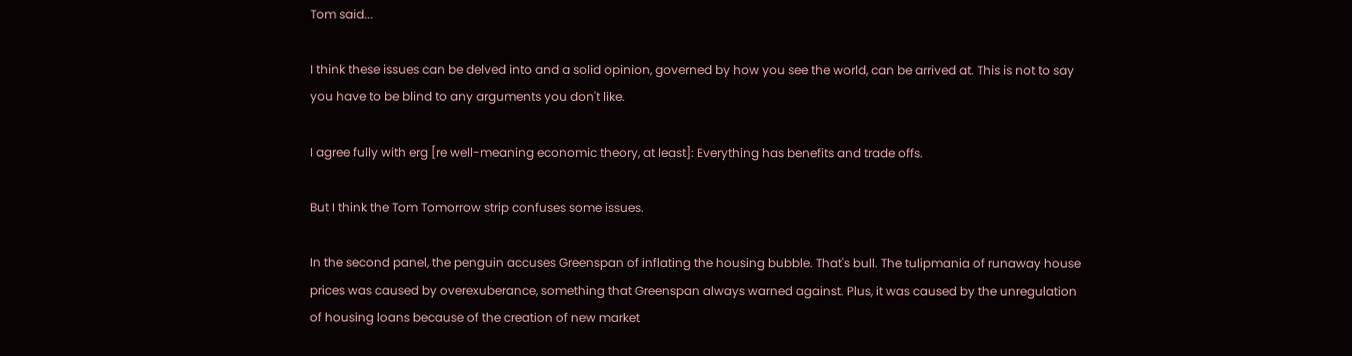Tom said...

I think these issues can be delved into and a solid opinion, governed by how you see the world, can be arrived at. This is not to say you have to be blind to any arguments you don't like.

I agree fully with erg [re well-meaning economic theory, at least]: Everything has benefits and trade offs.

But I think the Tom Tomorrow strip confuses some issues.

In the second panel, the penguin accuses Greenspan of inflating the housing bubble. That's bull. The tulipmania of runaway house prices was caused by overexuberance, something that Greenspan always warned against. Plus, it was caused by the unregulation of housing loans because of the creation of new market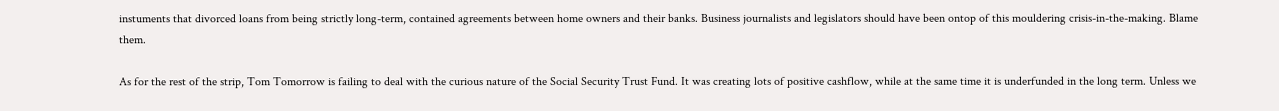instuments that divorced loans from being strictly long-term, contained agreements between home owners and their banks. Business journalists and legislators should have been ontop of this mouldering crisis-in-the-making. Blame them.

As for the rest of the strip, Tom Tomorrow is failing to deal with the curious nature of the Social Security Trust Fund. It was creating lots of positive cashflow, while at the same time it is underfunded in the long term. Unless we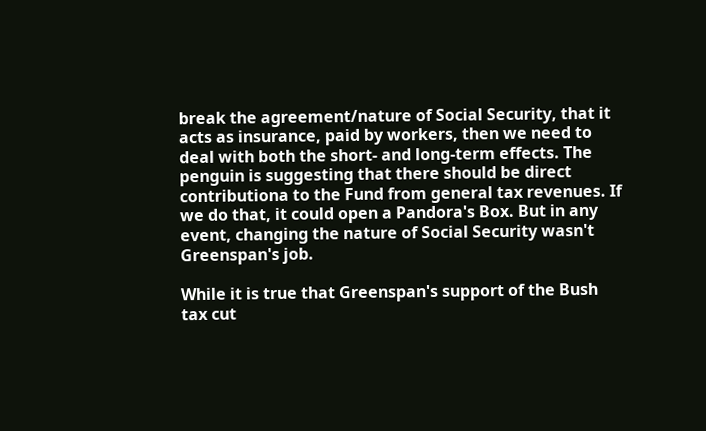break the agreement/nature of Social Security, that it acts as insurance, paid by workers, then we need to deal with both the short- and long-term effects. The penguin is suggesting that there should be direct contributiona to the Fund from general tax revenues. If we do that, it could open a Pandora's Box. But in any event, changing the nature of Social Security wasn't Greenspan's job.

While it is true that Greenspan's support of the Bush tax cut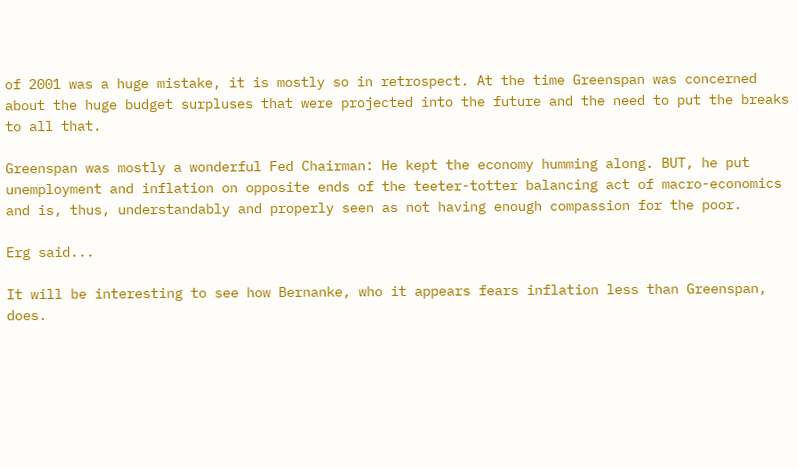of 2001 was a huge mistake, it is mostly so in retrospect. At the time Greenspan was concerned about the huge budget surpluses that were projected into the future and the need to put the breaks to all that.

Greenspan was mostly a wonderful Fed Chairman: He kept the economy humming along. BUT, he put unemployment and inflation on opposite ends of the teeter-totter balancing act of macro-economics and is, thus, understandably and properly seen as not having enough compassion for the poor.

Erg said...

It will be interesting to see how Bernanke, who it appears fears inflation less than Greenspan, does.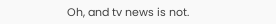Oh, and tv news is not.